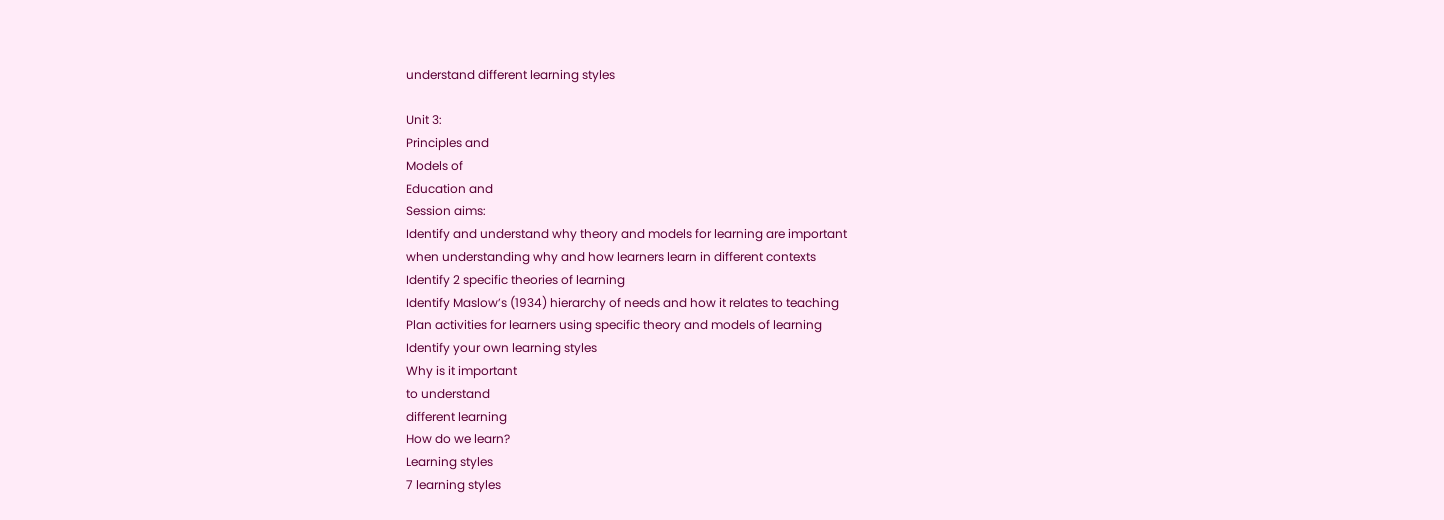understand different learning styles

Unit 3:
Principles and
Models of
Education and
Session aims:
Identify and understand why theory and models for learning are important
when understanding why and how learners learn in different contexts
Identify 2 specific theories of learning
Identify Maslow’s (1934) hierarchy of needs and how it relates to teaching
Plan activities for learners using specific theory and models of learning
Identify your own learning styles
Why is it important
to understand
different learning
How do we learn?
Learning styles
7 learning styles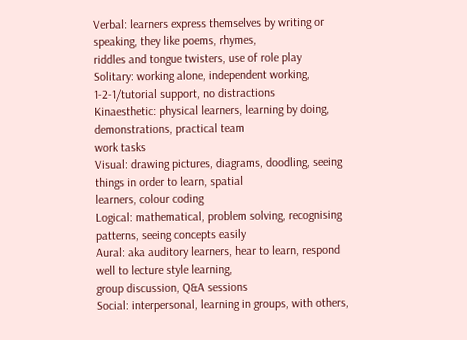Verbal: learners express themselves by writing or speaking, they like poems, rhymes,
riddles and tongue twisters, use of role play
Solitary: working alone, independent working, 1-2-1/tutorial support, no distractions
Kinaesthetic: physical learners, learning by doing, demonstrations, practical team
work tasks
Visual: drawing pictures, diagrams, doodling, seeing things in order to learn, spatial
learners, colour coding
Logical: mathematical, problem solving, recognising patterns, seeing concepts easily
Aural: aka auditory learners, hear to learn, respond well to lecture style learning,
group discussion, Q&A sessions
Social: interpersonal, learning in groups, with others,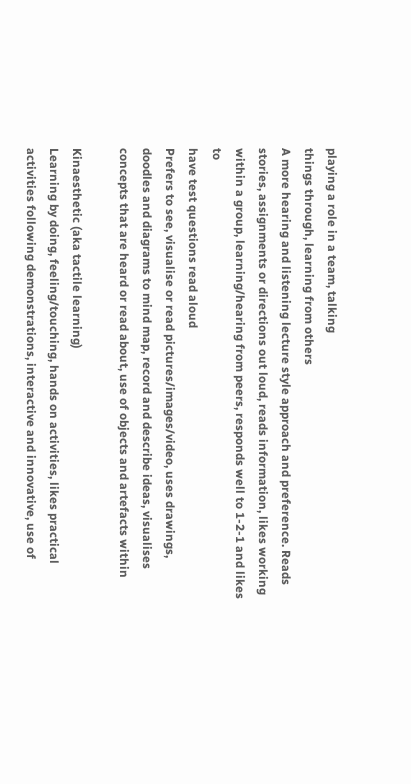playing a role in a team, talking
things through, learning from others
A more hearing and listening lecture style approach and preference. Reads
stories, assignments or directions out loud, reads information, likes working
within a group, learning/hearing from peers, responds well to 1-2-1 and likes to
have test questions read aloud
Prefers to see, visualise or read pictures/images/video, uses drawings,
doodles and diagrams to mind map, record and describe ideas, visualises
concepts that are heard or read about, use of objects and artefacts within

Kinaesthetic (aka tactile learning)
Learning by doing, feeling/touching, hands on activities, likes practical
activities following demonstrations, interactive and innovative, use of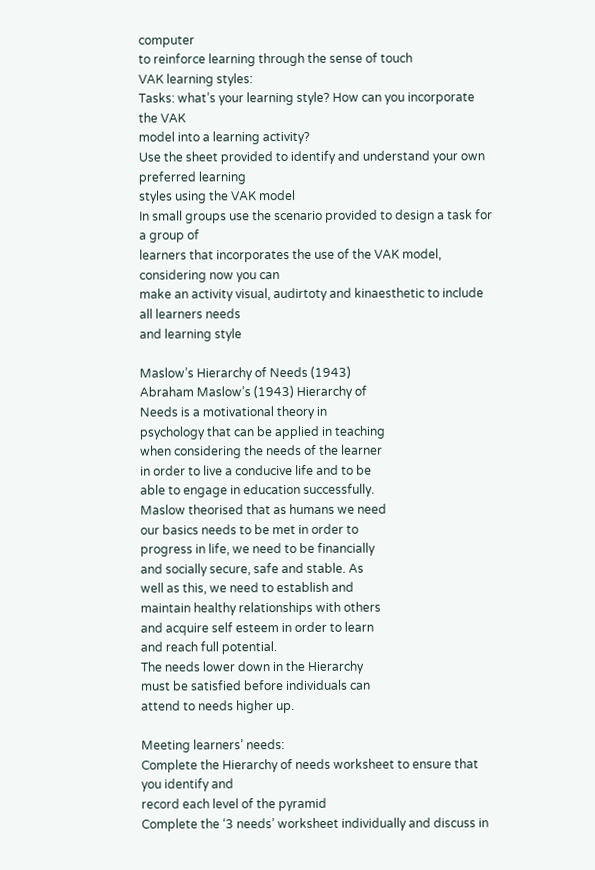computer
to reinforce learning through the sense of touch
VAK learning styles:
Tasks: what’s your learning style? How can you incorporate the VAK
model into a learning activity?
Use the sheet provided to identify and understand your own preferred learning
styles using the VAK model
In small groups use the scenario provided to design a task for a group of
learners that incorporates the use of the VAK model, considering now you can
make an activity visual, audirtoty and kinaesthetic to include all learners needs
and learning style

Maslow’s Hierarchy of Needs (1943)
Abraham Maslow’s (1943) Hierarchy of
Needs is a motivational theory in
psychology that can be applied in teaching
when considering the needs of the learner
in order to live a conducive life and to be
able to engage in education successfully.
Maslow theorised that as humans we need
our basics needs to be met in order to
progress in life, we need to be financially
and socially secure, safe and stable. As
well as this, we need to establish and
maintain healthy relationships with others
and acquire self esteem in order to learn
and reach full potential.
The needs lower down in the Hierarchy
must be satisfied before individuals can
attend to needs higher up.

Meeting learners’ needs:
Complete the Hierarchy of needs worksheet to ensure that you identify and
record each level of the pyramid
Complete the ‘3 needs’ worksheet individually and discuss in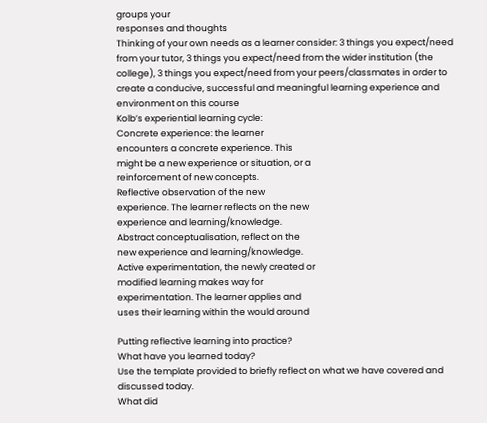groups your
responses and thoughts
Thinking of your own needs as a learner consider: 3 things you expect/need
from your tutor, 3 things you expect/need from the wider institution (the
college), 3 things you expect/need from your peers/classmates in order to
create a conducive, successful and meaningful learning experience and
environment on this course
Kolb’s experiential learning cycle:
Concrete experience: the learner
encounters a concrete experience. This
might be a new experience or situation, or a
reinforcement of new concepts.
Reflective observation of the new
experience. The learner reflects on the new
experience and learning/knowledge.
Abstract conceptualisation, reflect on the
new experience and learning/knowledge.
Active experimentation, the newly created or
modified learning makes way for
experimentation. The learner applies and
uses their learning within the would around

Putting reflective learning into practice?
What have you learned today?
Use the template provided to briefly reflect on what we have covered and
discussed today.
What did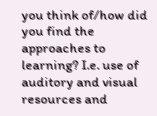you think of/how did you find the approaches to learning? I.e. use of
auditory and visual resources and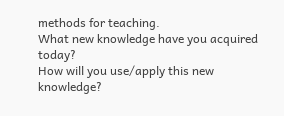methods for teaching.
What new knowledge have you acquired today?
How will you use/apply this new knowledge?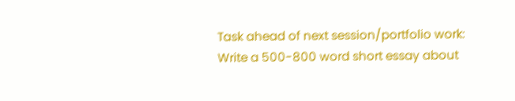Task ahead of next session/portfolio work:
Write a 500-800 word short essay about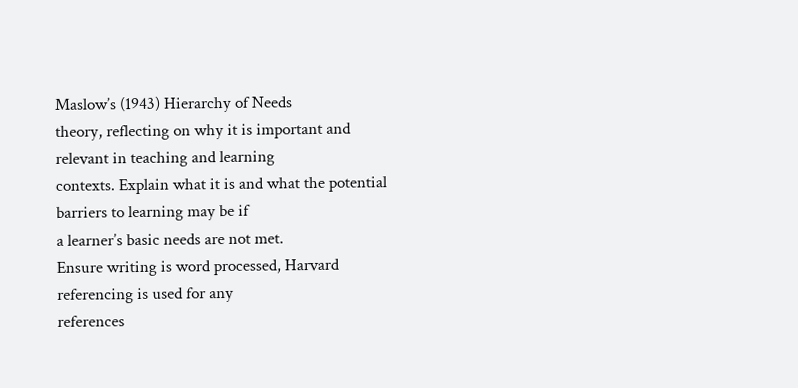Maslow’s (1943) Hierarchy of Needs
theory, reflecting on why it is important and relevant in teaching and learning
contexts. Explain what it is and what the potential barriers to learning may be if
a learner’s basic needs are not met.
Ensure writing is word processed, Harvard referencing is used for any
references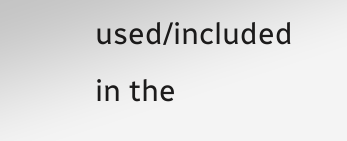used/included in the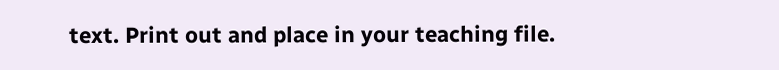text. Print out and place in your teaching file.